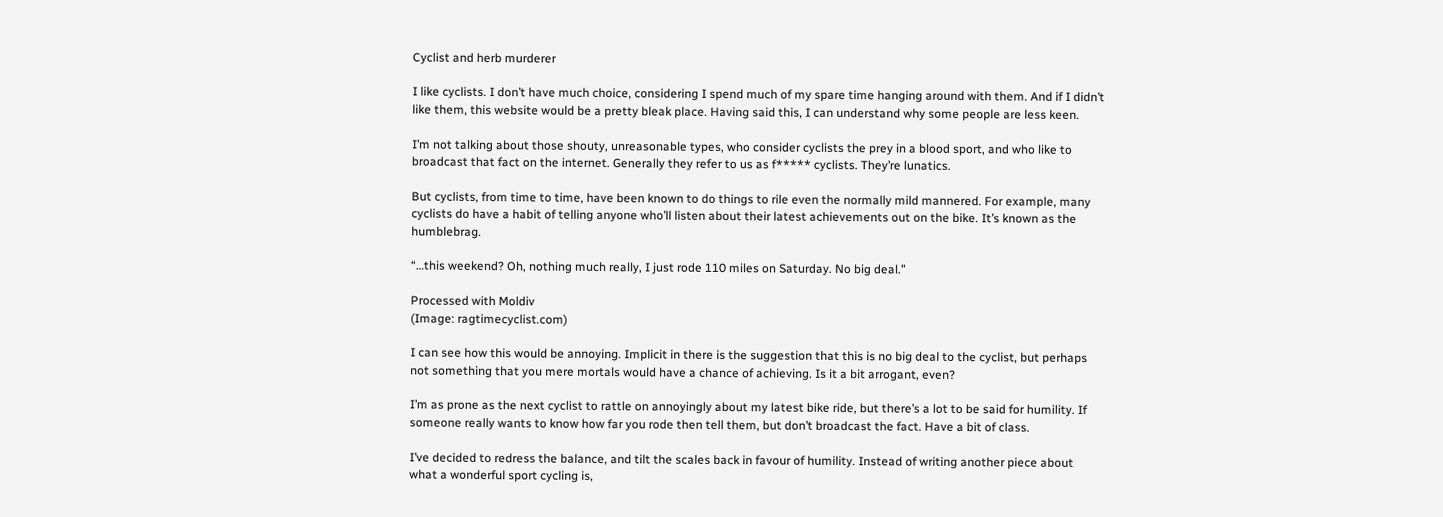Cyclist and herb murderer

I like cyclists. I don’t have much choice, considering I spend much of my spare time hanging around with them. And if I didn’t like them, this website would be a pretty bleak place. Having said this, I can understand why some people are less keen.

I’m not talking about those shouty, unreasonable types, who consider cyclists the prey in a blood sport, and who like to broadcast that fact on the internet. Generally they refer to us as f***** cyclists. They’re lunatics.

But cyclists, from time to time, have been known to do things to rile even the normally mild mannered. For example, many cyclists do have a habit of telling anyone who’ll listen about their latest achievements out on the bike. It’s known as the humblebrag.

“…this weekend? Oh, nothing much really, I just rode 110 miles on Saturday. No big deal.”

Processed with Moldiv
(Image: ragtimecyclist.com)

I can see how this would be annoying. Implicit in there is the suggestion that this is no big deal to the cyclist, but perhaps not something that you mere mortals would have a chance of achieving. Is it a bit arrogant, even?

I’m as prone as the next cyclist to rattle on annoyingly about my latest bike ride, but there’s a lot to be said for humility. If someone really wants to know how far you rode then tell them, but don’t broadcast the fact. Have a bit of class.

I’ve decided to redress the balance, and tilt the scales back in favour of humility. Instead of writing another piece about what a wonderful sport cycling is,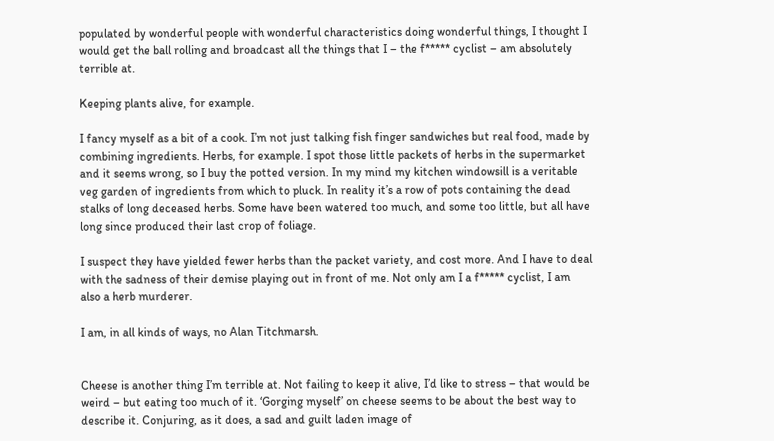populated by wonderful people with wonderful characteristics doing wonderful things, I thought I would get the ball rolling and broadcast all the things that I – the f***** cyclist – am absolutely terrible at.

Keeping plants alive, for example.

I fancy myself as a bit of a cook. I’m not just talking fish finger sandwiches but real food, made by combining ingredients. Herbs, for example. I spot those little packets of herbs in the supermarket and it seems wrong, so I buy the potted version. In my mind my kitchen windowsill is a veritable veg garden of ingredients from which to pluck. In reality it’s a row of pots containing the dead stalks of long deceased herbs. Some have been watered too much, and some too little, but all have long since produced their last crop of foliage.

I suspect they have yielded fewer herbs than the packet variety, and cost more. And I have to deal with the sadness of their demise playing out in front of me. Not only am I a f***** cyclist, I am also a herb murderer.

I am, in all kinds of ways, no Alan Titchmarsh.


Cheese is another thing I’m terrible at. Not failing to keep it alive, I’d like to stress – that would be weird – but eating too much of it. ‘Gorging myself’ on cheese seems to be about the best way to describe it. Conjuring, as it does, a sad and guilt laden image of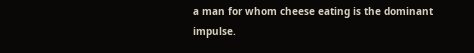a man for whom cheese eating is the dominant impulse.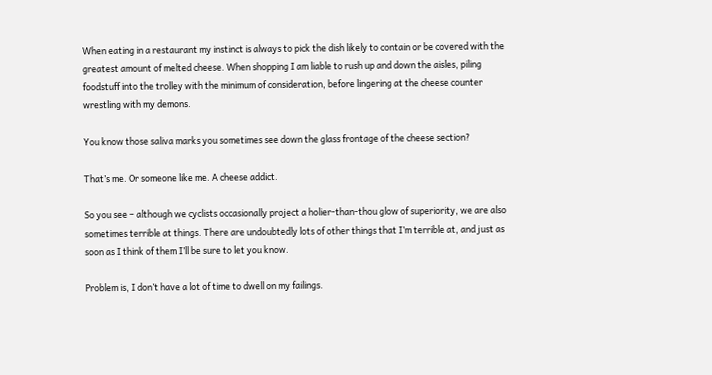When eating in a restaurant my instinct is always to pick the dish likely to contain or be covered with the greatest amount of melted cheese. When shopping I am liable to rush up and down the aisles, piling foodstuff into the trolley with the minimum of consideration, before lingering at the cheese counter wrestling with my demons.

You know those saliva marks you sometimes see down the glass frontage of the cheese section?

That’s me. Or someone like me. A cheese addict.

So you see – although we cyclists occasionally project a holier-than-thou glow of superiority, we are also sometimes terrible at things. There are undoubtedly lots of other things that I’m terrible at, and just as soon as I think of them I’ll be sure to let you know.

Problem is, I don’t have a lot of time to dwell on my failings.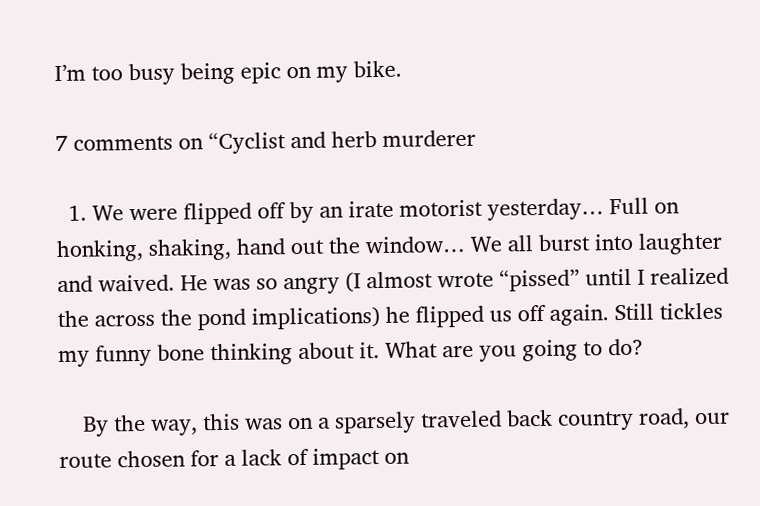I’m too busy being epic on my bike.

7 comments on “Cyclist and herb murderer

  1. We were flipped off by an irate motorist yesterday… Full on honking, shaking, hand out the window… We all burst into laughter and waived. He was so angry (I almost wrote “pissed” until I realized the across the pond implications) he flipped us off again. Still tickles my funny bone thinking about it. What are you going to do?

    By the way, this was on a sparsely traveled back country road, our route chosen for a lack of impact on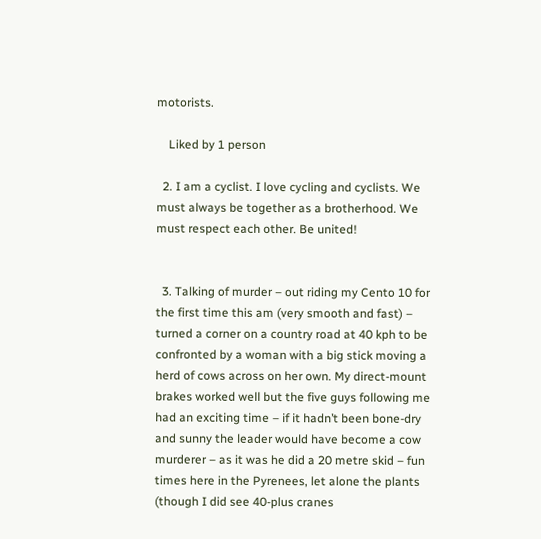motorists.

    Liked by 1 person

  2. I am a cyclist. I love cycling and cyclists. We must always be together as a brotherhood. We must respect each other. Be united!


  3. Talking of murder – out riding my Cento 10 for the first time this am (very smooth and fast) – turned a corner on a country road at 40 kph to be confronted by a woman with a big stick moving a herd of cows across on her own. My direct-mount brakes worked well but the five guys following me had an exciting time – if it hadn’t been bone-dry and sunny the leader would have become a cow murderer – as it was he did a 20 metre skid – fun times here in the Pyrenees, let alone the plants (though I did see 40-plus cranes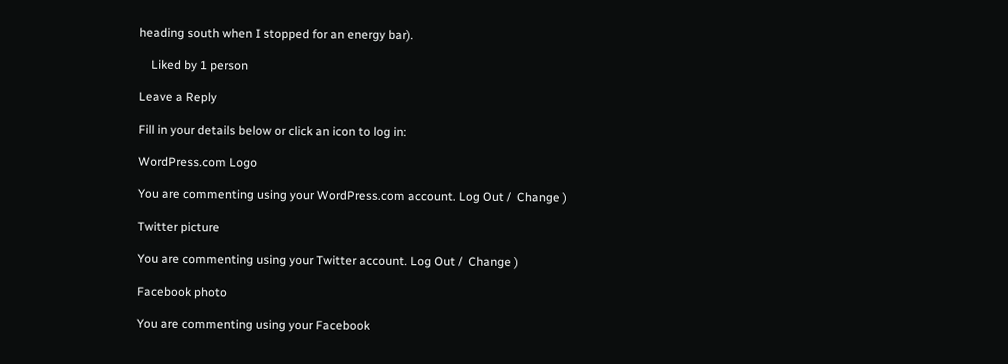heading south when I stopped for an energy bar).

    Liked by 1 person

Leave a Reply

Fill in your details below or click an icon to log in:

WordPress.com Logo

You are commenting using your WordPress.com account. Log Out /  Change )

Twitter picture

You are commenting using your Twitter account. Log Out /  Change )

Facebook photo

You are commenting using your Facebook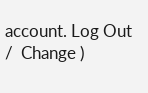account. Log Out /  Change )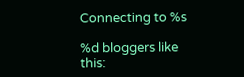Connecting to %s

%d bloggers like this: